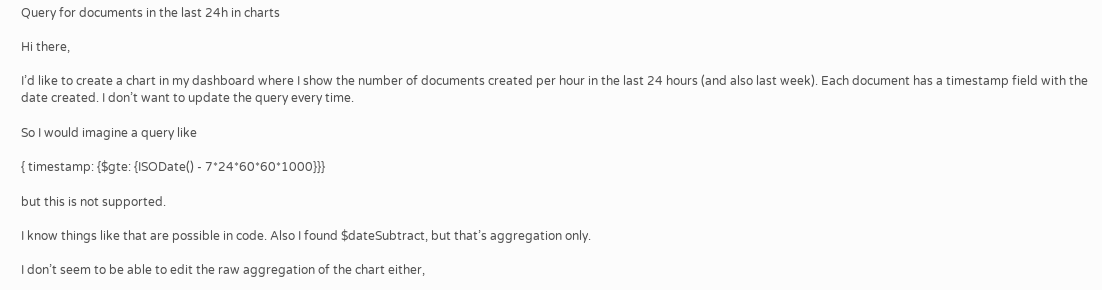Query for documents in the last 24h in charts

Hi there,

I’d like to create a chart in my dashboard where I show the number of documents created per hour in the last 24 hours (and also last week). Each document has a timestamp field with the date created. I don’t want to update the query every time.

So I would imagine a query like

{ timestamp: {$gte: {ISODate() - 7*24*60*60*1000}}}

but this is not supported.

I know things like that are possible in code. Also I found $dateSubtract, but that’s aggregation only.

I don’t seem to be able to edit the raw aggregation of the chart either,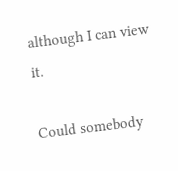although I can view it.

Could somebody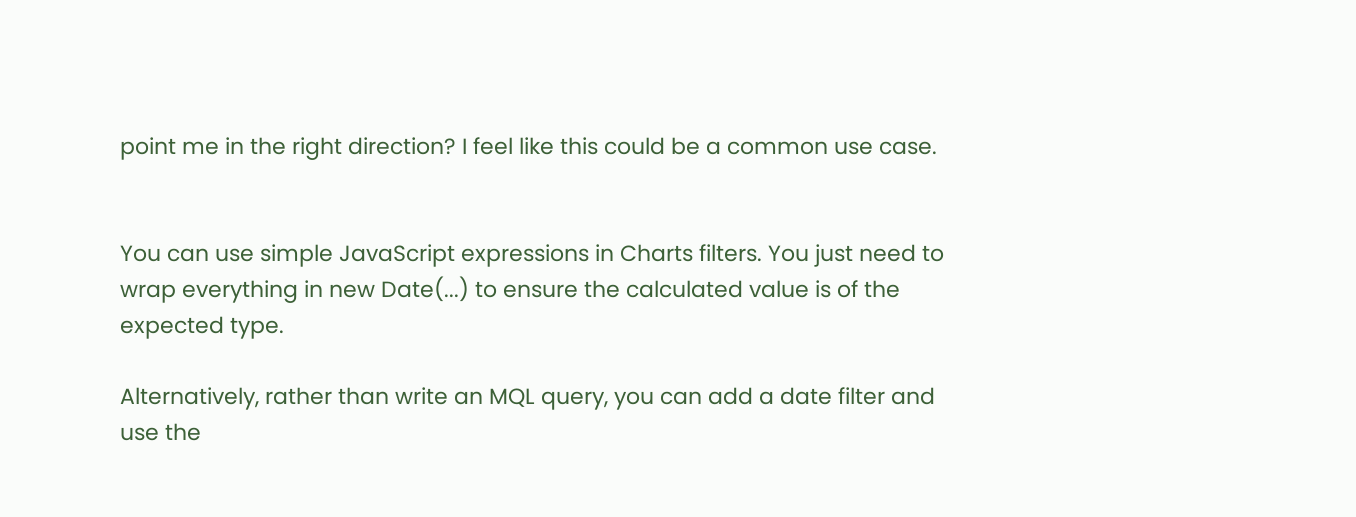point me in the right direction? I feel like this could be a common use case.


You can use simple JavaScript expressions in Charts filters. You just need to wrap everything in new Date(...) to ensure the calculated value is of the expected type.

Alternatively, rather than write an MQL query, you can add a date filter and use the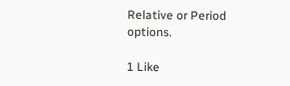Relative or Period options.

1 Like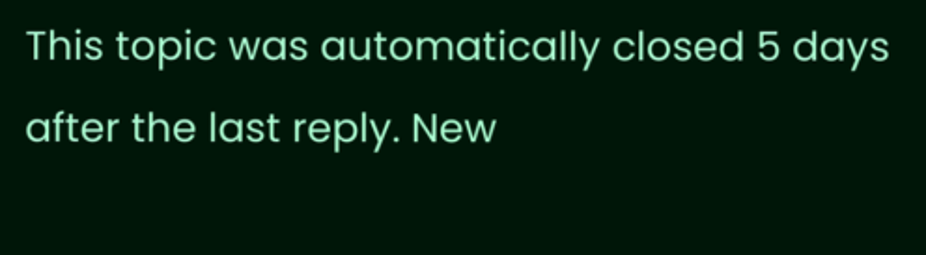This topic was automatically closed 5 days after the last reply. New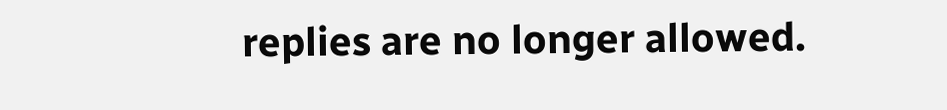replies are no longer allowed.